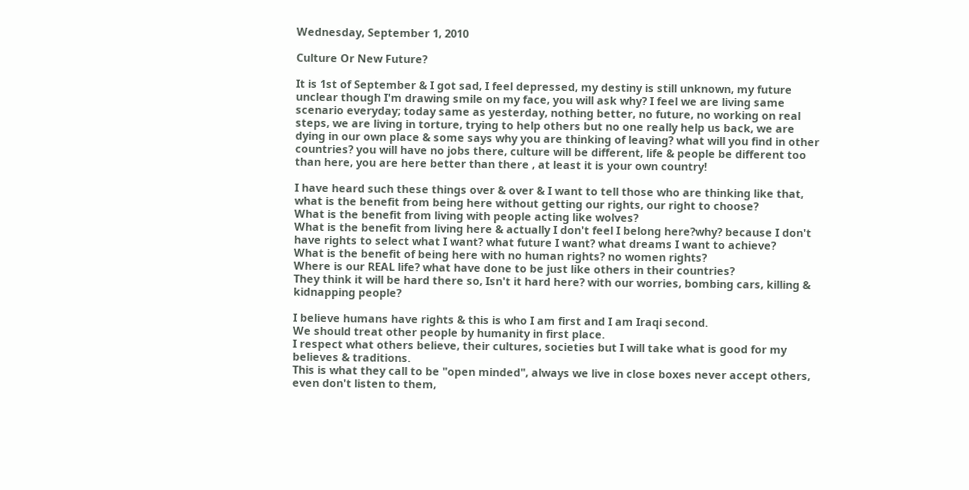Wednesday, September 1, 2010

Culture Or New Future?

It is 1st of September & I got sad, I feel depressed, my destiny is still unknown, my future unclear though I'm drawing smile on my face, you will ask why? I feel we are living same scenario everyday; today same as yesterday, nothing better, no future, no working on real steps, we are living in torture, trying to help others but no one really help us back, we are dying in our own place & some says why you are thinking of leaving? what will you find in other countries? you will have no jobs there, culture will be different, life & people be different too than here, you are here better than there , at least it is your own country!

I have heard such these things over & over & I want to tell those who are thinking like that, what is the benefit from being here without getting our rights, our right to choose?
What is the benefit from living with people acting like wolves?
What is the benefit from living here & actually I don't feel I belong here?why? because I don't have rights to select what I want? what future I want? what dreams I want to achieve?
What is the benefit of being here with no human rights? no women rights?
Where is our REAL life? what have done to be just like others in their countries?
They think it will be hard there so, Isn't it hard here? with our worries, bombing cars, killing & kidnapping people?

I believe humans have rights & this is who I am first and I am Iraqi second.
We should treat other people by humanity in first place.
I respect what others believe, their cultures, societies but I will take what is good for my believes & traditions.
This is what they call to be "open minded", always we live in close boxes never accept others, even don't listen to them,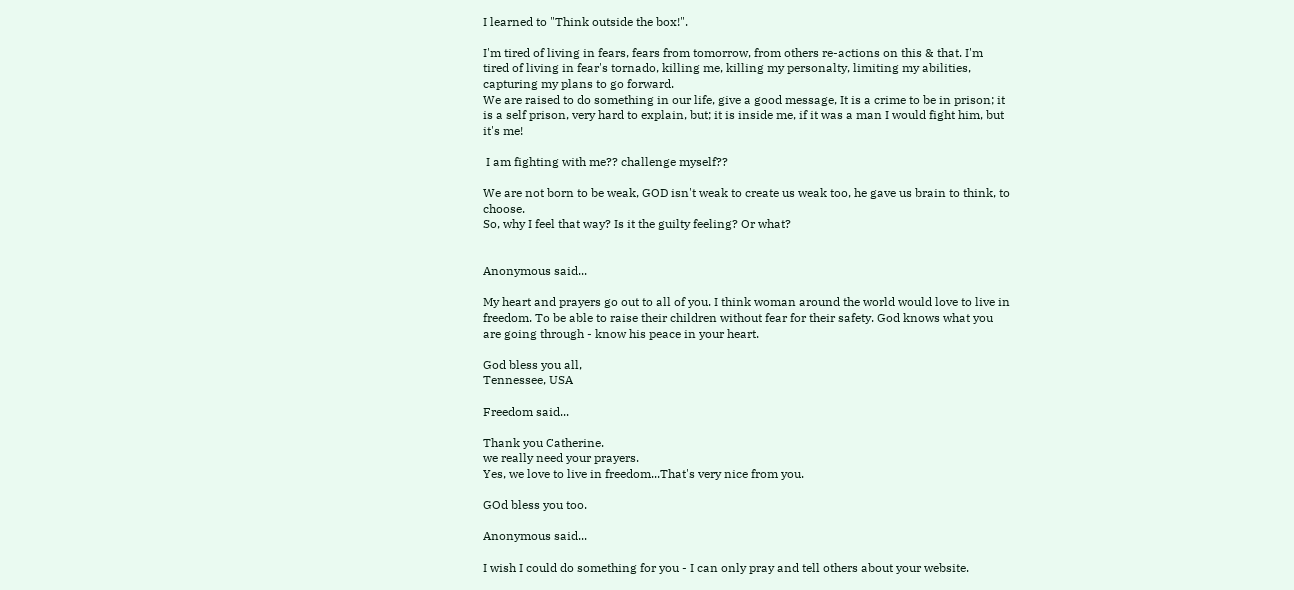I learned to "Think outside the box!".

I'm tired of living in fears, fears from tomorrow, from others re-actions on this & that. I'm tired of living in fear's tornado, killing me, killing my personalty, limiting my abilities, capturing my plans to go forward.
We are raised to do something in our life, give a good message, It is a crime to be in prison; it is a self prison, very hard to explain, but; it is inside me, if it was a man I would fight him, but it's me!

 I am fighting with me?? challenge myself??

We are not born to be weak, GOD isn't weak to create us weak too, he gave us brain to think, to choose.
So, why I feel that way? Is it the guilty feeling? Or what?


Anonymous said...

My heart and prayers go out to all of you. I think woman around the world would love to live in freedom. To be able to raise their children without fear for their safety. God knows what you are going through - know his peace in your heart.

God bless you all,
Tennessee, USA

Freedom said...

Thank you Catherine.
we really need your prayers.
Yes, we love to live in freedom...That's very nice from you.

GOd bless you too.

Anonymous said...

I wish I could do something for you - I can only pray and tell others about your website.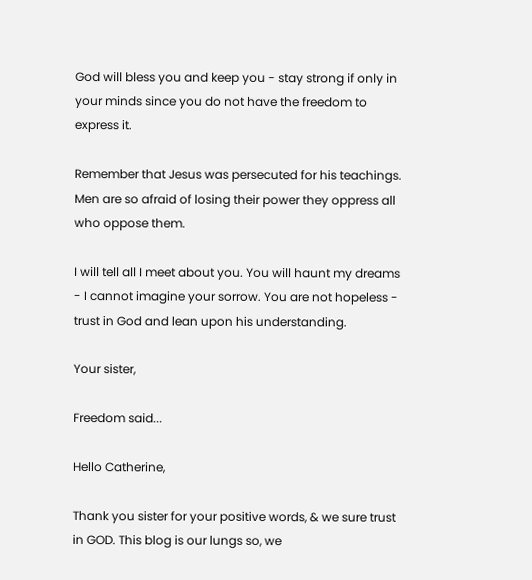God will bless you and keep you - stay strong if only in your minds since you do not have the freedom to express it.

Remember that Jesus was persecuted for his teachings. Men are so afraid of losing their power they oppress all who oppose them.

I will tell all I meet about you. You will haunt my dreams - I cannot imagine your sorrow. You are not hopeless - trust in God and lean upon his understanding.

Your sister,

Freedom said...

Hello Catherine,

Thank you sister for your positive words, & we sure trust in GOD. This blog is our lungs so, we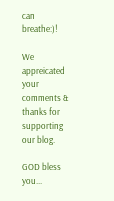can breathe:)!

We appreicated your comments & thanks for supporting our blog.

GOD bless you...